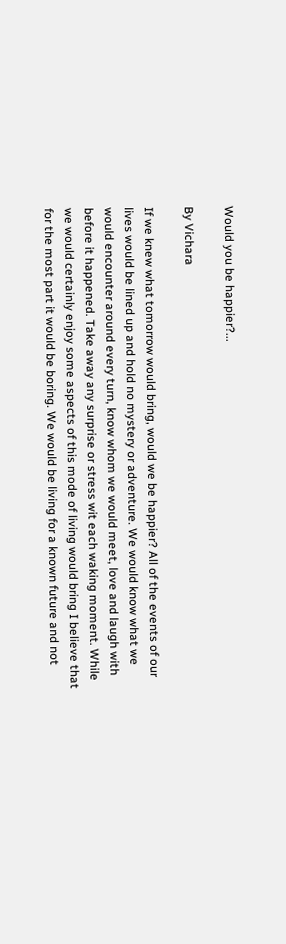Would you be happier?...

By Vichara

If we knew what tomorrow would bring, would we be happier? All of the events of our lives would be lined up and hold no mystery or adventure. We would know what we would encounter around every turn, know whom we would meet, love and laugh with before it happened. Take away any surprise or stress wit each waking moment. While we would certainly enjoy some aspects of this mode of living would bring I believe that for the most part it would be boring. We would be living for a known future and not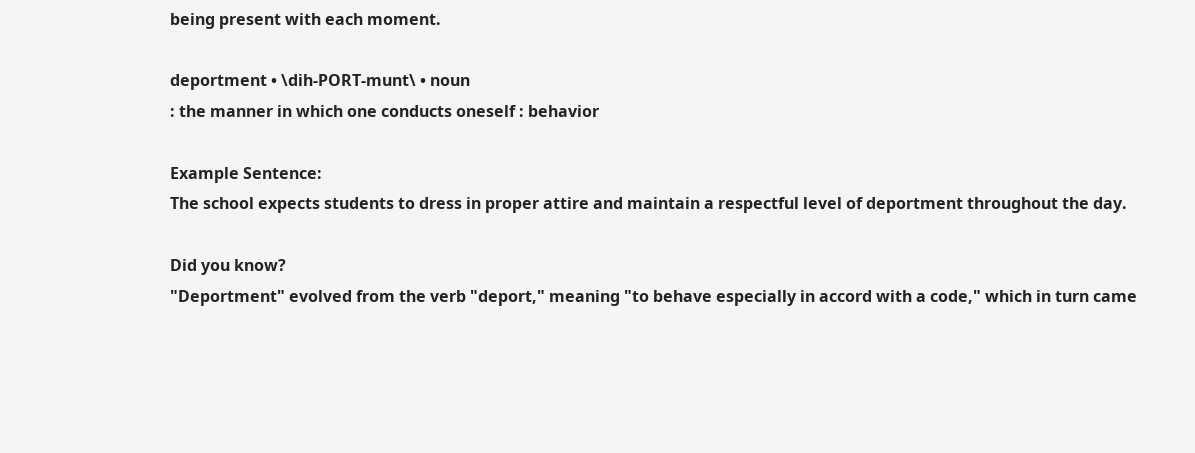being present with each moment.

deportment • \dih-PORT-munt\ • noun
: the manner in which one conducts oneself : behavior

Example Sentence:
The school expects students to dress in proper attire and maintain a respectful level of deportment throughout the day.

Did you know?
"Deportment" evolved from the verb "deport," meaning "to behave especially in accord with a code," which in turn came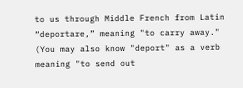to us through Middle French from Latin “deportare,” meaning "to carry away." (You may also know "deport" as a verb meaning "to send out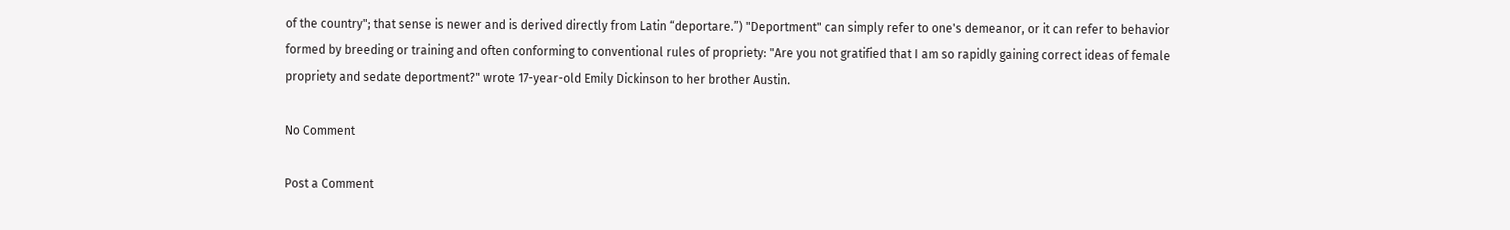of the country"; that sense is newer and is derived directly from Latin “deportare.”) "Deportment" can simply refer to one's demeanor, or it can refer to behavior formed by breeding or training and often conforming to conventional rules of propriety: "Are you not gratified that I am so rapidly gaining correct ideas of female propriety and sedate deportment?" wrote 17-year-old Emily Dickinson to her brother Austin.

No Comment

Post a Comment